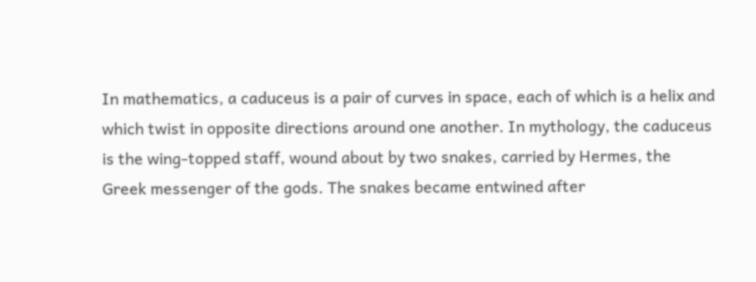In mathematics, a caduceus is a pair of curves in space, each of which is a helix and which twist in opposite directions around one another. In mythology, the caduceus is the wing-topped staff, wound about by two snakes, carried by Hermes, the Greek messenger of the gods. The snakes became entwined after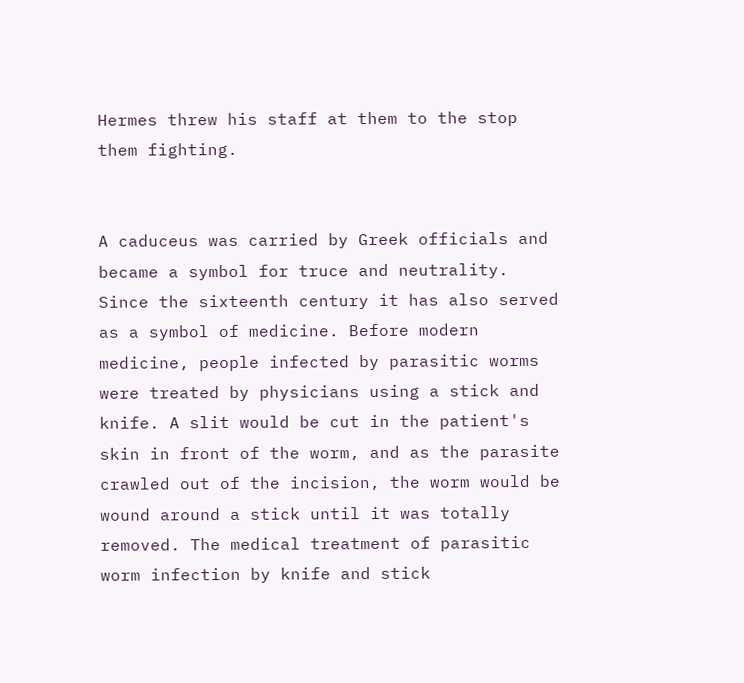Hermes threw his staff at them to the stop them fighting.


A caduceus was carried by Greek officials and became a symbol for truce and neutrality. Since the sixteenth century it has also served as a symbol of medicine. Before modern medicine, people infected by parasitic worms were treated by physicians using a stick and knife. A slit would be cut in the patient's skin in front of the worm, and as the parasite crawled out of the incision, the worm would be wound around a stick until it was totally removed. The medical treatment of parasitic worm infection by knife and stick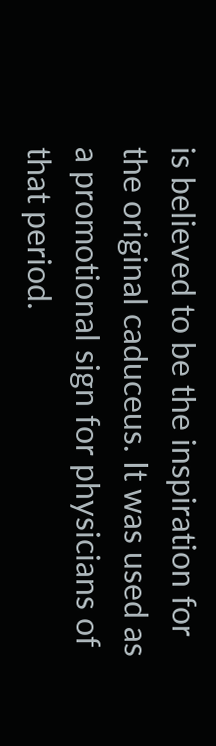is believed to be the inspiration for the original caduceus. It was used as a promotional sign for physicians of that period.